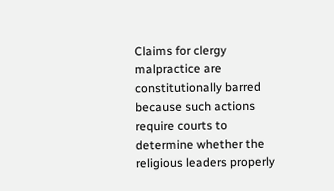Claims for clergy malpractice are constitutionally barred because such actions require courts to determine whether the religious leaders properly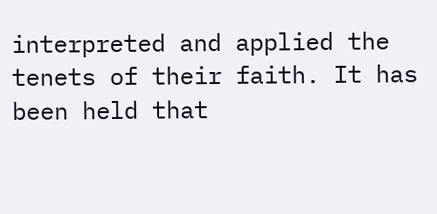interpreted and applied the tenets of their faith. It has been held that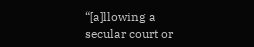“[a]llowing a secular court or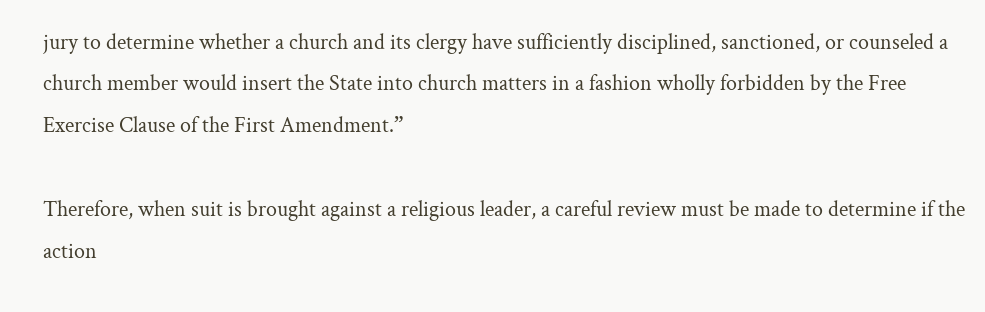jury to determine whether a church and its clergy have sufficiently disciplined, sanctioned, or counseled a church member would insert the State into church matters in a fashion wholly forbidden by the Free Exercise Clause of the First Amendment.”

Therefore, when suit is brought against a religious leader, a careful review must be made to determine if the action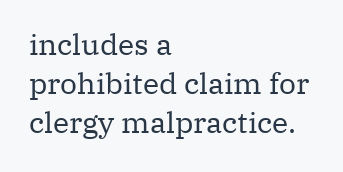includes a prohibited claim for clergy malpractice.